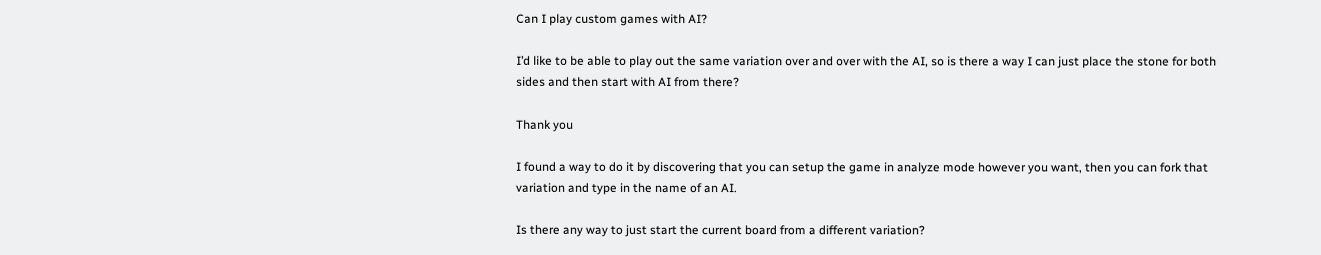Can I play custom games with AI?

I’d like to be able to play out the same variation over and over with the AI, so is there a way I can just place the stone for both sides and then start with AI from there?

Thank you

I found a way to do it by discovering that you can setup the game in analyze mode however you want, then you can fork that variation and type in the name of an AI.

Is there any way to just start the current board from a different variation?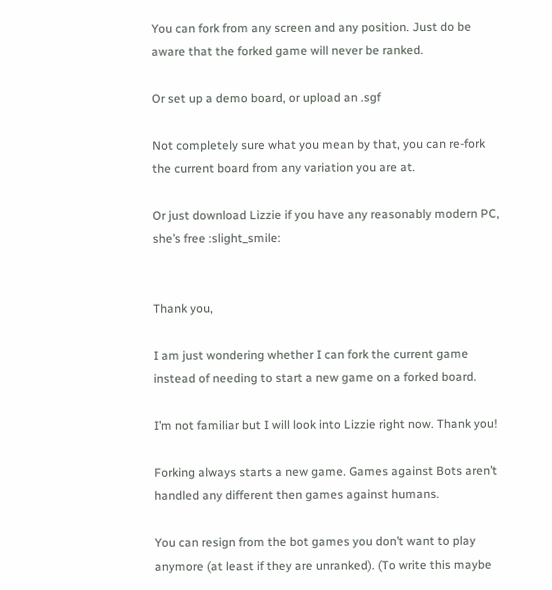You can fork from any screen and any position. Just do be aware that the forked game will never be ranked.

Or set up a demo board, or upload an .sgf

Not completely sure what you mean by that, you can re-fork the current board from any variation you are at.

Or just download Lizzie if you have any reasonably modern PC, she’s free :slight_smile:


Thank you,

I am just wondering whether I can fork the current game instead of needing to start a new game on a forked board.

I’m not familiar but I will look into Lizzie right now. Thank you!

Forking always starts a new game. Games against Bots aren’t handled any different then games against humans.

You can resign from the bot games you don’t want to play anymore (at least if they are unranked). (To write this maybe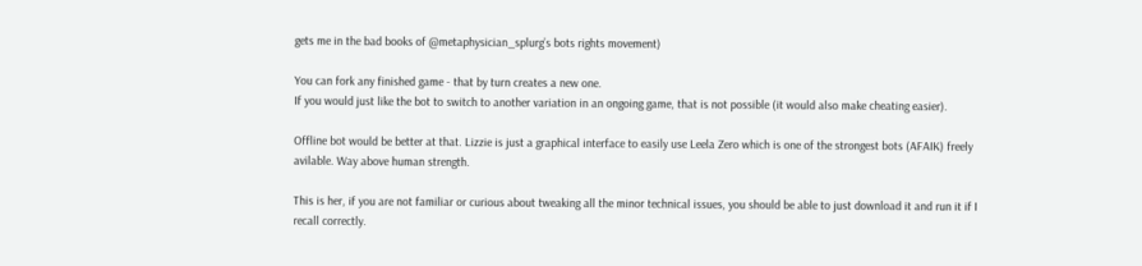gets me in the bad books of @metaphysician_splurg’s bots rights movement)

You can fork any finished game - that by turn creates a new one.
If you would just like the bot to switch to another variation in an ongoing game, that is not possible (it would also make cheating easier).

Offline bot would be better at that. Lizzie is just a graphical interface to easily use Leela Zero which is one of the strongest bots (AFAIK) freely avilable. Way above human strength.

This is her, if you are not familiar or curious about tweaking all the minor technical issues, you should be able to just download it and run it if I recall correctly.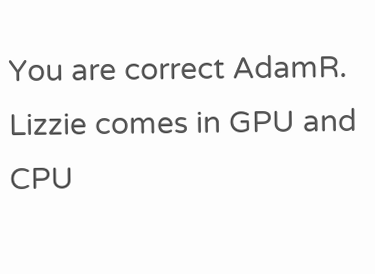You are correct AdamR. Lizzie comes in GPU and CPU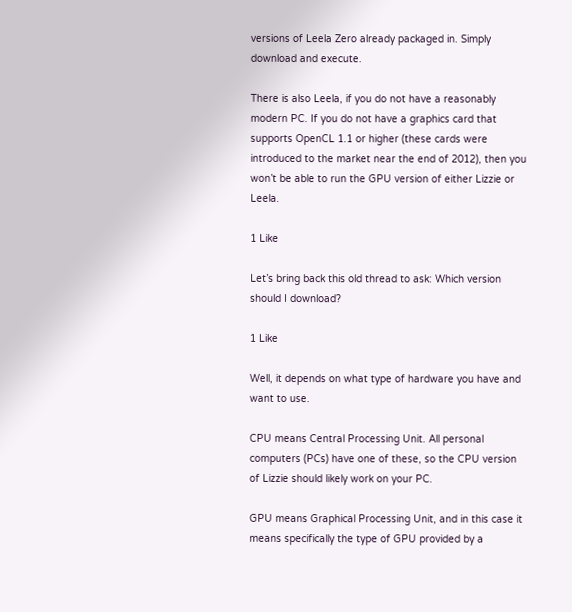versions of Leela Zero already packaged in. Simply download and execute.

There is also Leela, if you do not have a reasonably modern PC. If you do not have a graphics card that supports OpenCL 1.1 or higher (these cards were introduced to the market near the end of 2012), then you won’t be able to run the GPU version of either Lizzie or Leela.

1 Like

Let’s bring back this old thread to ask: Which version should I download?

1 Like

Well, it depends on what type of hardware you have and want to use.

CPU means Central Processing Unit. All personal computers (PCs) have one of these, so the CPU version of Lizzie should likely work on your PC.

GPU means Graphical Processing Unit, and in this case it means specifically the type of GPU provided by a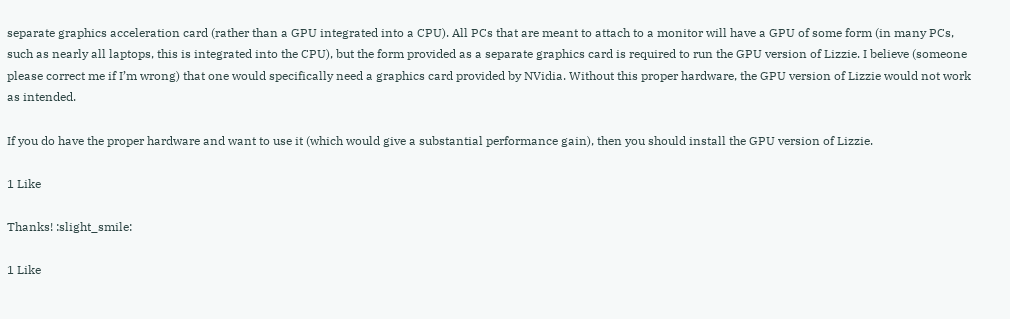separate graphics acceleration card (rather than a GPU integrated into a CPU). All PCs that are meant to attach to a monitor will have a GPU of some form (in many PCs, such as nearly all laptops, this is integrated into the CPU), but the form provided as a separate graphics card is required to run the GPU version of Lizzie. I believe (someone please correct me if I’m wrong) that one would specifically need a graphics card provided by NVidia. Without this proper hardware, the GPU version of Lizzie would not work as intended.

If you do have the proper hardware and want to use it (which would give a substantial performance gain), then you should install the GPU version of Lizzie.

1 Like

Thanks! :slight_smile:

1 Like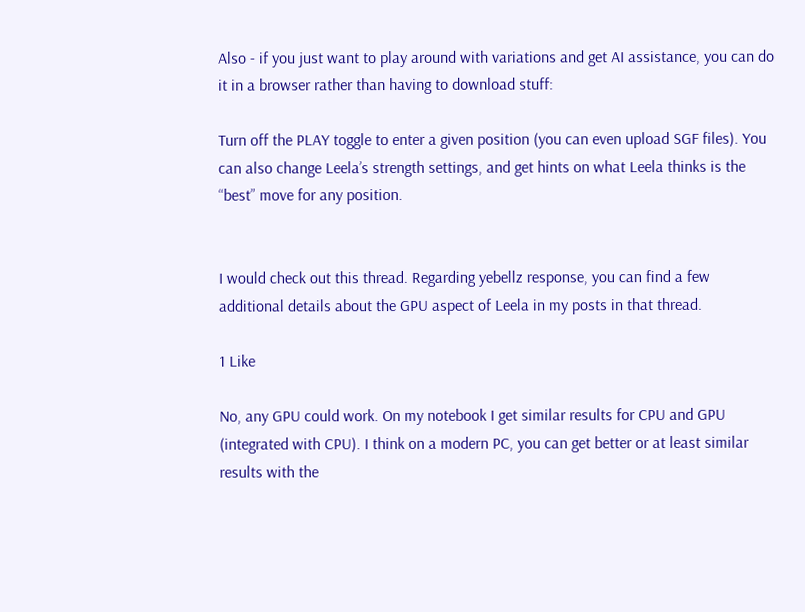Also - if you just want to play around with variations and get AI assistance, you can do it in a browser rather than having to download stuff:

Turn off the PLAY toggle to enter a given position (you can even upload SGF files). You can also change Leela’s strength settings, and get hints on what Leela thinks is the “best” move for any position.


I would check out this thread. Regarding yebellz response, you can find a few additional details about the GPU aspect of Leela in my posts in that thread.

1 Like

No, any GPU could work. On my notebook I get similar results for CPU and GPU (integrated with CPU). I think on a modern PC, you can get better or at least similar results with the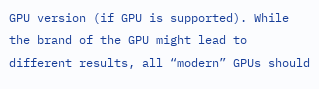GPU version (if GPU is supported). While the brand of the GPU might lead to different results, all “modern” GPUs should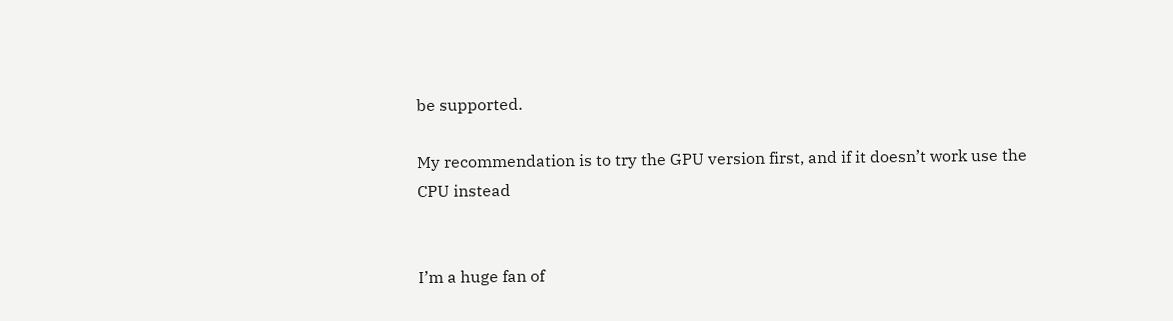be supported.

My recommendation is to try the GPU version first, and if it doesn’t work use the CPU instead


I’m a huge fan of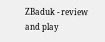ZBaduk - review and play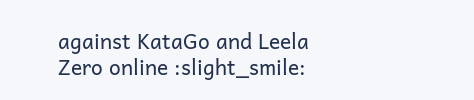against KataGo and Leela Zero online :slight_smile: